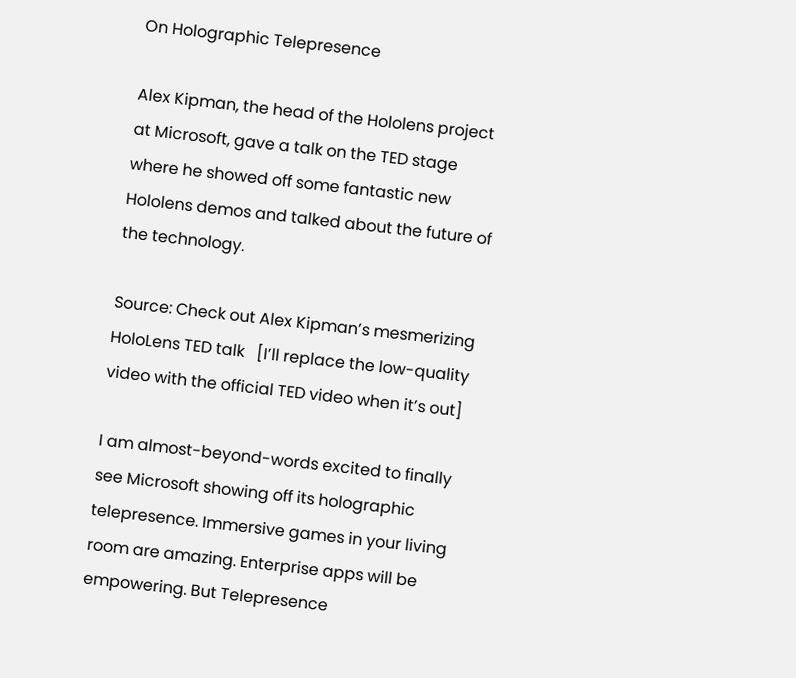On Holographic Telepresence

Alex Kipman, the head of the Hololens project at Microsoft, gave a talk on the TED stage where he showed off some fantastic new Hololens demos and talked about the future of the technology.

Source: Check out Alex Kipman’s mesmerizing HoloLens TED talk   [I’ll replace the low-quality video with the official TED video when it’s out]

I am almost-beyond-words excited to finally see Microsoft showing off its holographic telepresence. Immersive games in your living room are amazing. Enterprise apps will be empowering. But Telepresence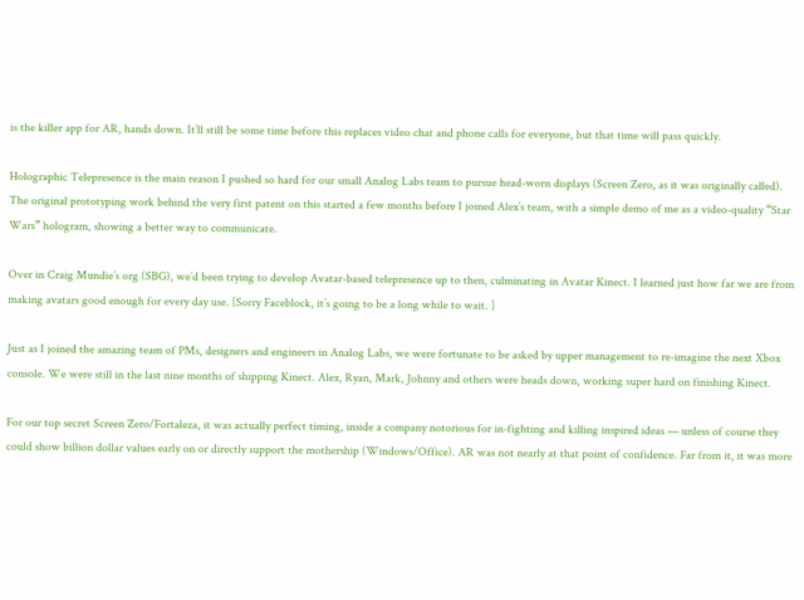is the killer app for AR, hands down. It’ll still be some time before this replaces video chat and phone calls for everyone, but that time will pass quickly.

Holographic Telepresence is the main reason I pushed so hard for our small Analog Labs team to pursue head-worn displays (Screen Zero, as it was originally called). The original prototyping work behind the very first patent on this started a few months before I joined Alex’s team, with a simple demo of me as a video-quality “Star Wars” hologram, showing a better way to communicate.

Over in Craig Mundie’s org (SBG), we’d been trying to develop Avatar-based telepresence up to then, culminating in Avatar Kinect. I learned just how far we are from making avatars good enough for every day use. [Sorry Faceblock, it’s going to be a long while to wait. ]

Just as I joined the amazing team of PMs, designers and engineers in Analog Labs, we were fortunate to be asked by upper management to re-imagine the next Xbox console. We were still in the last nine months of shipping Kinect. Alex, Ryan, Mark, Johnny and others were heads down, working super hard on finishing Kinect.

For our top secret Screen Zero/Fortaleza, it was actually perfect timing, inside a company notorious for in-fighting and killing inspired ideas — unless of course they could show billion dollar values early on or directly support the mothership (Windows/Office). AR was not nearly at that point of confidence. Far from it, it was more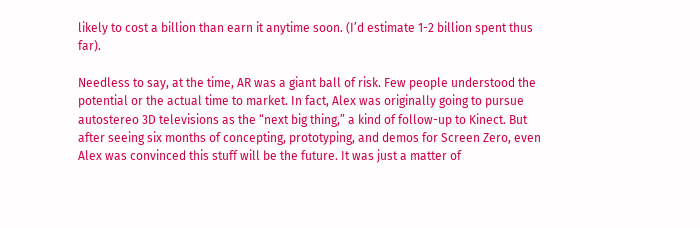likely to cost a billion than earn it anytime soon. (I’d estimate 1-2 billion spent thus far).

Needless to say, at the time, AR was a giant ball of risk. Few people understood the potential or the actual time to market. In fact, Alex was originally going to pursue autostereo 3D televisions as the “next big thing,” a kind of follow-up to Kinect. But after seeing six months of concepting, prototyping, and demos for Screen Zero, even Alex was convinced this stuff will be the future. It was just a matter of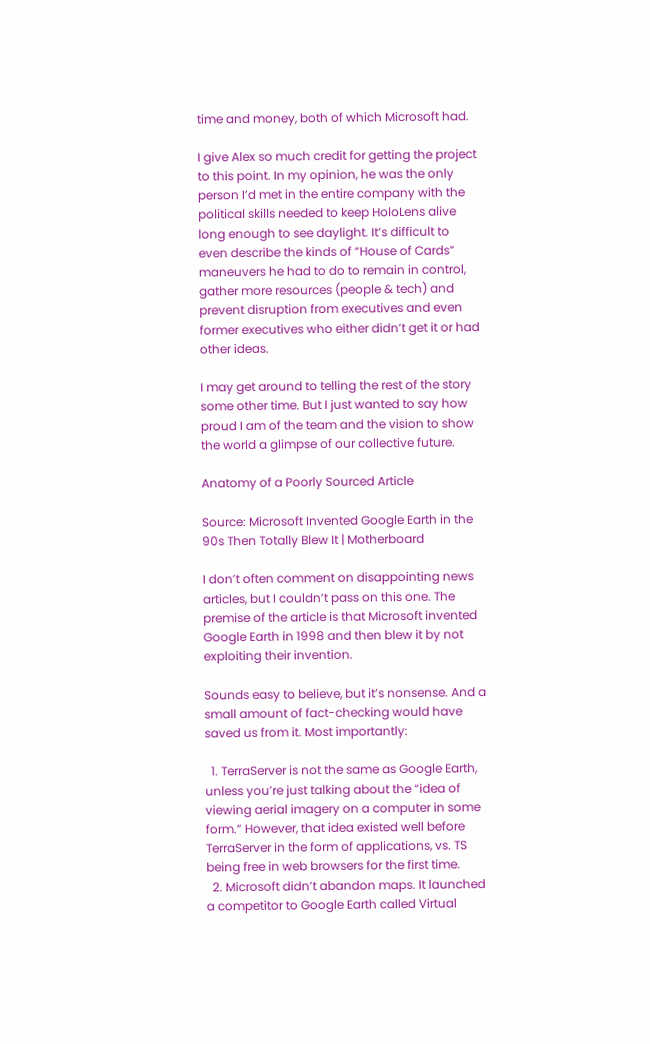time and money, both of which Microsoft had.

I give Alex so much credit for getting the project to this point. In my opinion, he was the only person I’d met in the entire company with the political skills needed to keep HoloLens alive long enough to see daylight. It’s difficult to even describe the kinds of “House of Cards” maneuvers he had to do to remain in control, gather more resources (people & tech) and prevent disruption from executives and even former executives who either didn’t get it or had other ideas.

I may get around to telling the rest of the story some other time. But I just wanted to say how proud I am of the team and the vision to show the world a glimpse of our collective future.

Anatomy of a Poorly Sourced Article

Source: Microsoft Invented Google Earth in the 90s Then Totally Blew It | Motherboard

I don’t often comment on disappointing news articles, but I couldn’t pass on this one. The premise of the article is that Microsoft invented Google Earth in 1998 and then blew it by not exploiting their invention.

Sounds easy to believe, but it’s nonsense. And a small amount of fact-checking would have saved us from it. Most importantly:

  1. TerraServer is not the same as Google Earth, unless you’re just talking about the “idea of viewing aerial imagery on a computer in some form.” However, that idea existed well before TerraServer in the form of applications, vs. TS being free in web browsers for the first time.
  2. Microsoft didn’t abandon maps. It launched a competitor to Google Earth called Virtual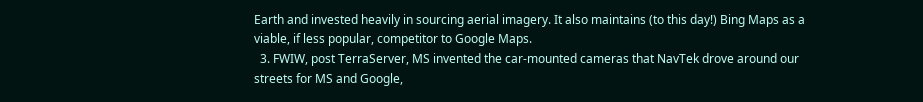Earth and invested heavily in sourcing aerial imagery. It also maintains (to this day!) Bing Maps as a viable, if less popular, competitor to Google Maps.
  3. FWIW, post TerraServer, MS invented the car-mounted cameras that NavTek drove around our streets for MS and Google,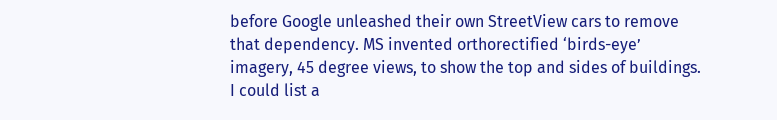before Google unleashed their own StreetView cars to remove that dependency. MS invented orthorectified ‘birds-eye’ imagery, 45 degree views, to show the top and sides of buildings. I could list a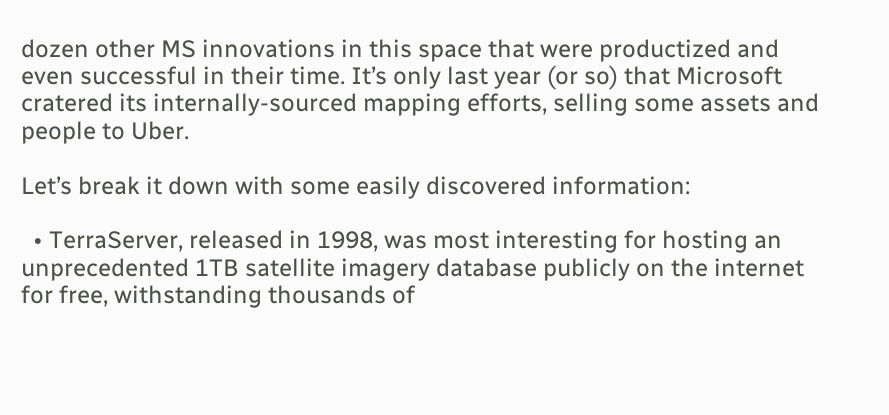dozen other MS innovations in this space that were productized and even successful in their time. It’s only last year (or so) that Microsoft cratered its internally-sourced mapping efforts, selling some assets and people to Uber.

Let’s break it down with some easily discovered information:

  • TerraServer, released in 1998, was most interesting for hosting an unprecedented 1TB satellite imagery database publicly on the internet for free, withstanding thousands of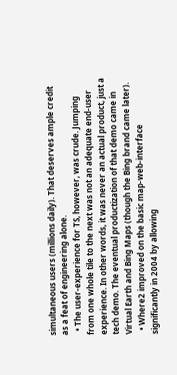simultaneous users (millions daily). That deserves ample credit as a feat of engineering alone.
  • The user-experience for TS, however, was crude. Jumping from one whole tile to the next was not an adequate end-user experience. In other words, it was never an actual product, just a tech demo. The eventual productization of that demo came in Virtual Earth and Bing Maps (though the Bing brand came later).
  • Where2 improved on the basic map-web-interface significantly in 2004 by allowing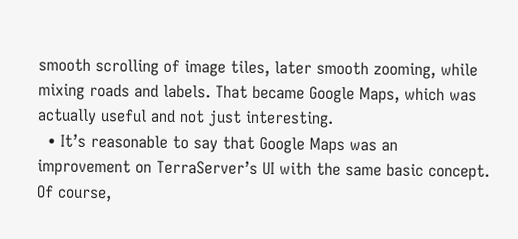smooth scrolling of image tiles, later smooth zooming, while mixing roads and labels. That became Google Maps, which was actually useful and not just interesting.
  • It’s reasonable to say that Google Maps was an improvement on TerraServer’s UI with the same basic concept. Of course,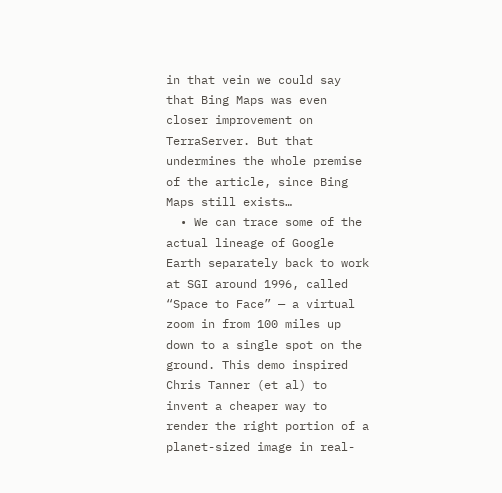in that vein we could say that Bing Maps was even closer improvement on TerraServer. But that undermines the whole premise of the article, since Bing Maps still exists…
  • We can trace some of the actual lineage of Google Earth separately back to work at SGI around 1996, called “Space to Face” — a virtual zoom in from 100 miles up down to a single spot on the ground. This demo inspired Chris Tanner (et al) to invent a cheaper way to render the right portion of a planet-sized image in real-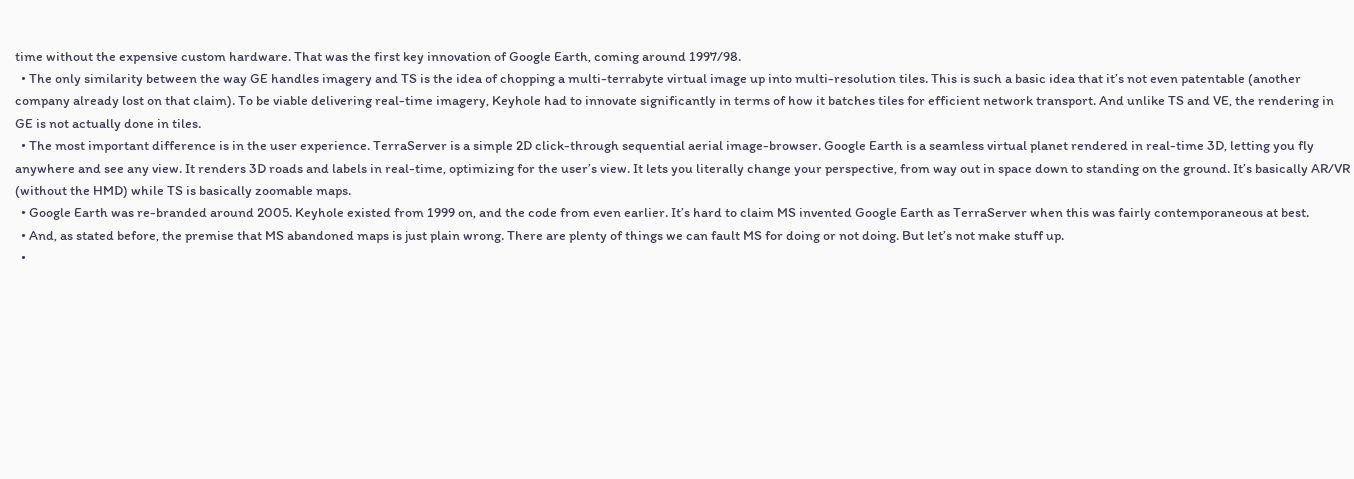time without the expensive custom hardware. That was the first key innovation of Google Earth, coming around 1997/98.
  • The only similarity between the way GE handles imagery and TS is the idea of chopping a multi-terrabyte virtual image up into multi-resolution tiles. This is such a basic idea that it’s not even patentable (another company already lost on that claim). To be viable delivering real-time imagery, Keyhole had to innovate significantly in terms of how it batches tiles for efficient network transport. And unlike TS and VE, the rendering in GE is not actually done in tiles.
  • The most important difference is in the user experience. TerraServer is a simple 2D click-through sequential aerial image-browser. Google Earth is a seamless virtual planet rendered in real-time 3D, letting you fly anywhere and see any view. It renders 3D roads and labels in real-time, optimizing for the user’s view. It lets you literally change your perspective, from way out in space down to standing on the ground. It’s basically AR/VR (without the HMD) while TS is basically zoomable maps.
  • Google Earth was re-branded around 2005. Keyhole existed from 1999 on, and the code from even earlier. It’s hard to claim MS invented Google Earth as TerraServer when this was fairly contemporaneous at best.
  • And, as stated before, the premise that MS abandoned maps is just plain wrong. There are plenty of things we can fault MS for doing or not doing. But let’s not make stuff up.
  •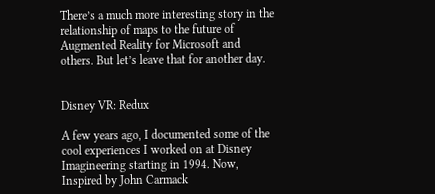There’s a much more interesting story in the relationship of maps to the future of Augmented Reality for Microsoft and others. But let’s leave that for another day.


Disney VR: Redux

A few years ago, I documented some of the cool experiences I worked on at Disney Imagineering starting in 1994. Now, Inspired by John Carmack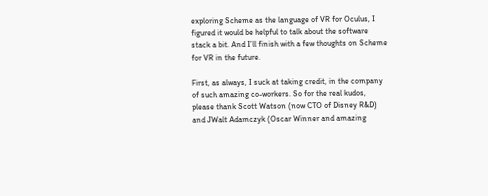exploring Scheme as the language of VR for Oculus, I figured it would be helpful to talk about the software stack a bit. And I’ll finish with a few thoughts on Scheme for VR in the future.

First, as always, I suck at taking credit, in the company of such amazing co-workers. So for the real kudos, please thank Scott Watson (now CTO of Disney R&D) and JWalt Adamczyk (Oscar Winner and amazing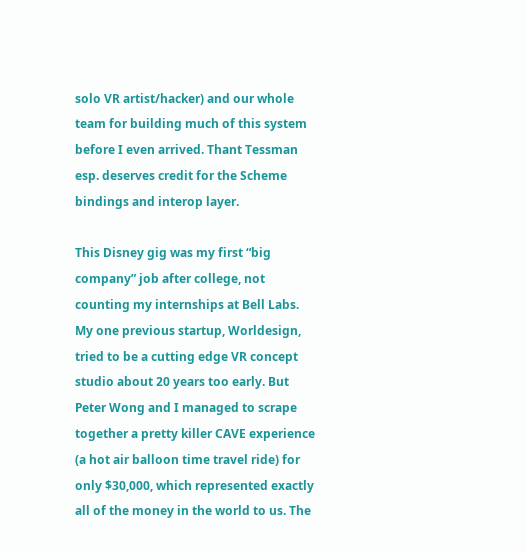solo VR artist/hacker) and our whole team for building much of this system before I even arrived. Thant Tessman esp. deserves credit for the Scheme bindings and interop layer.

This Disney gig was my first “big company” job after college, not counting my internships at Bell Labs. My one previous startup, Worldesign, tried to be a cutting edge VR concept studio about 20 years too early. But Peter Wong and I managed to scrape together a pretty killer CAVE experience (a hot air balloon time travel ride) for only $30,000, which represented exactly all of the money in the world to us. The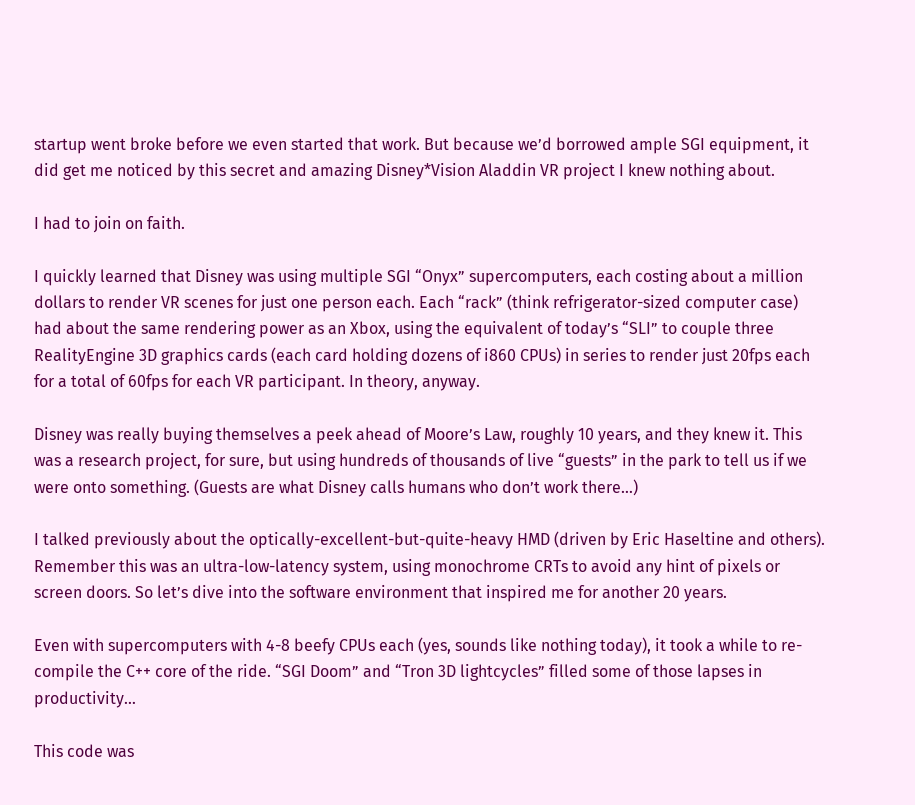startup went broke before we even started that work. But because we’d borrowed ample SGI equipment, it did get me noticed by this secret and amazing Disney*Vision Aladdin VR project I knew nothing about.

I had to join on faith.

I quickly learned that Disney was using multiple SGI “Onyx” supercomputers, each costing about a million dollars to render VR scenes for just one person each. Each “rack” (think refrigerator-sized computer case) had about the same rendering power as an Xbox, using the equivalent of today’s “SLI” to couple three RealityEngine 3D graphics cards (each card holding dozens of i860 CPUs) in series to render just 20fps each for a total of 60fps for each VR participant. In theory, anyway.

Disney was really buying themselves a peek ahead of Moore’s Law, roughly 10 years, and they knew it. This was a research project, for sure, but using hundreds of thousands of live “guests” in the park to tell us if we were onto something. (Guests are what Disney calls humans who don’t work there…)

I talked previously about the optically-excellent-but-quite-heavy HMD (driven by Eric Haseltine and others). Remember this was an ultra-low-latency system, using monochrome CRTs to avoid any hint of pixels or screen doors. So let’s dive into the software environment that inspired me for another 20 years.

Even with supercomputers with 4-8 beefy CPUs each (yes, sounds like nothing today), it took a while to re-compile the C++ core of the ride. “SGI Doom” and “Tron 3D lightcycles” filled some of those lapses in productivity…

This code was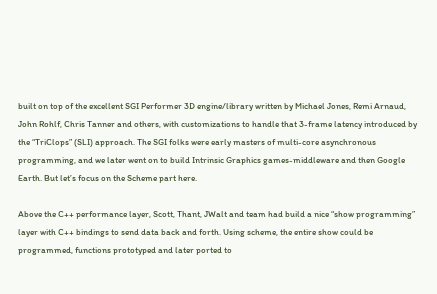built on top of the excellent SGI Performer 3D engine/library written by Michael Jones, Remi Arnaud, John Rohlf, Chris Tanner and others, with customizations to handle that 3-frame latency introduced by the “TriClops” (SLI) approach. The SGI folks were early masters of multi-core asynchronous programming, and we later went on to build Intrinsic Graphics games-middleware and then Google Earth. But let’s focus on the Scheme part here.

Above the C++ performance layer, Scott, Thant, JWalt and team had build a nice “show programming” layer with C++ bindings to send data back and forth. Using scheme, the entire show could be programmed, functions prototyped and later ported to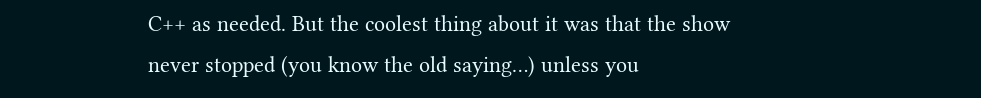C++ as needed. But the coolest thing about it was that the show never stopped (you know the old saying…) unless you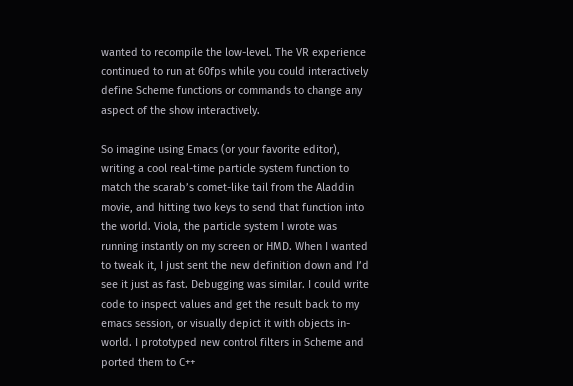wanted to recompile the low-level. The VR experience continued to run at 60fps while you could interactively define Scheme functions or commands to change any aspect of the show interactively.

So imagine using Emacs (or your favorite editor), writing a cool real-time particle system function to match the scarab’s comet-like tail from the Aladdin movie, and hitting two keys to send that function into the world. Viola, the particle system I wrote was running instantly on my screen or HMD. When I wanted to tweak it, I just sent the new definition down and I’d see it just as fast. Debugging was similar. I could write code to inspect values and get the result back to my emacs session, or visually depict it with objects in-world. I prototyped new control filters in Scheme and ported them to C++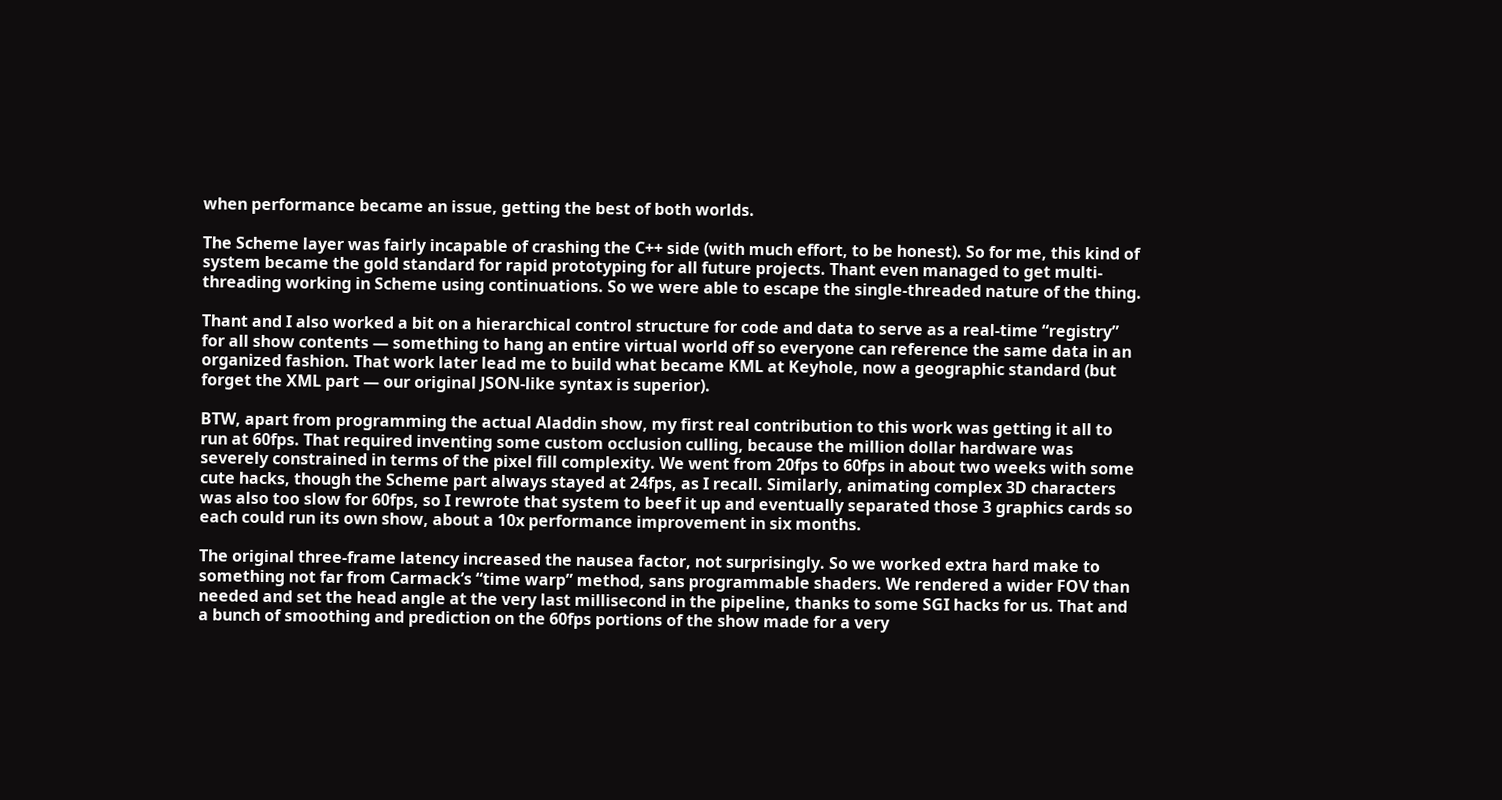when performance became an issue, getting the best of both worlds.

The Scheme layer was fairly incapable of crashing the C++ side (with much effort, to be honest). So for me, this kind of system became the gold standard for rapid prototyping for all future projects. Thant even managed to get multi-threading working in Scheme using continuations. So we were able to escape the single-threaded nature of the thing.

Thant and I also worked a bit on a hierarchical control structure for code and data to serve as a real-time “registry” for all show contents — something to hang an entire virtual world off so everyone can reference the same data in an organized fashion. That work later lead me to build what became KML at Keyhole, now a geographic standard (but forget the XML part — our original JSON-like syntax is superior).

BTW, apart from programming the actual Aladdin show, my first real contribution to this work was getting it all to run at 60fps. That required inventing some custom occlusion culling, because the million dollar hardware was severely constrained in terms of the pixel fill complexity. We went from 20fps to 60fps in about two weeks with some cute hacks, though the Scheme part always stayed at 24fps, as I recall. Similarly, animating complex 3D characters was also too slow for 60fps, so I rewrote that system to beef it up and eventually separated those 3 graphics cards so each could run its own show, about a 10x performance improvement in six months.

The original three-frame latency increased the nausea factor, not surprisingly. So we worked extra hard make to something not far from Carmack’s “time warp” method, sans programmable shaders. We rendered a wider FOV than needed and set the head angle at the very last millisecond in the pipeline, thanks to some SGI hacks for us. That and a bunch of smoothing and prediction on the 60fps portions of the show made for a very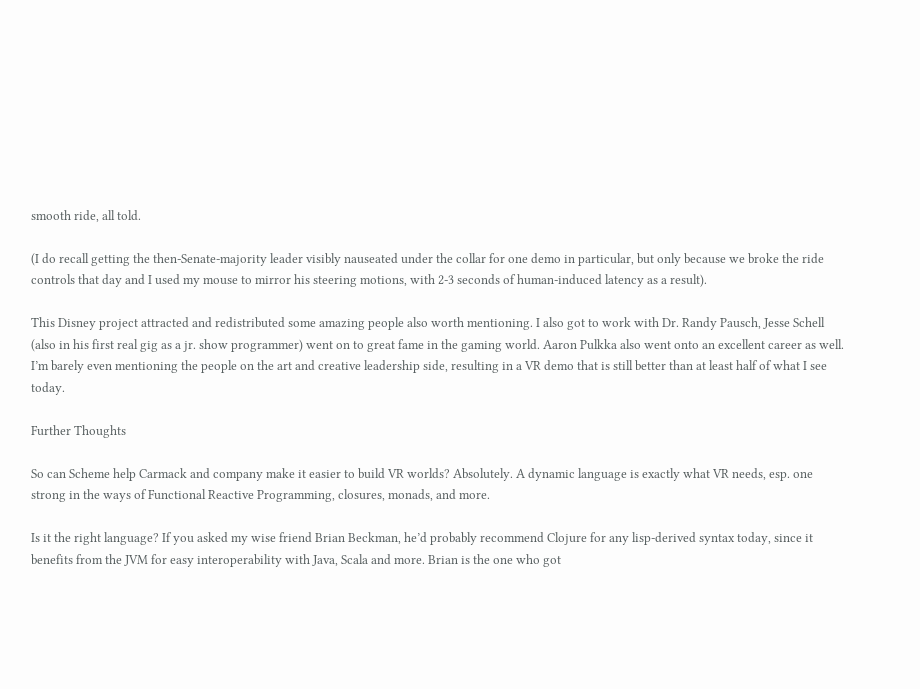smooth ride, all told.

(I do recall getting the then-Senate-majority leader visibly nauseated under the collar for one demo in particular, but only because we broke the ride controls that day and I used my mouse to mirror his steering motions, with 2-3 seconds of human-induced latency as a result).

This Disney project attracted and redistributed some amazing people also worth mentioning. I also got to work with Dr. Randy Pausch, Jesse Schell (also in his first real gig as a jr. show programmer) went on to great fame in the gaming world. Aaron Pulkka also went onto an excellent career as well. I’m barely even mentioning the people on the art and creative leadership side, resulting in a VR demo that is still better than at least half of what I see today.

Further Thoughts

So can Scheme help Carmack and company make it easier to build VR worlds? Absolutely. A dynamic language is exactly what VR needs, esp. one strong in the ways of Functional Reactive Programming, closures, monads, and more.

Is it the right language? If you asked my wise friend Brian Beckman, he’d probably recommend Clojure for any lisp-derived syntax today, since it benefits from the JVM for easy interoperability with Java, Scala and more. Brian is the one who got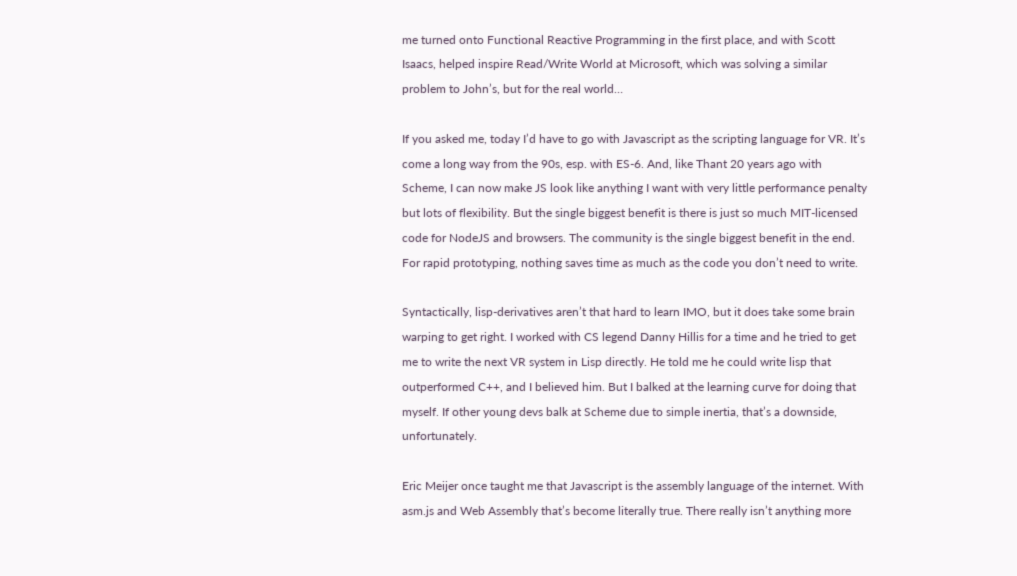me turned onto Functional Reactive Programming in the first place, and with Scott Isaacs, helped inspire Read/Write World at Microsoft, which was solving a similar problem to John’s, but for the real world…

If you asked me, today I’d have to go with Javascript as the scripting language for VR. It’s come a long way from the 90s, esp. with ES-6. And, like Thant 20 years ago with Scheme, I can now make JS look like anything I want with very little performance penalty but lots of flexibility. But the single biggest benefit is there is just so much MIT-licensed code for NodeJS and browsers. The community is the single biggest benefit in the end. For rapid prototyping, nothing saves time as much as the code you don’t need to write.

Syntactically, lisp-derivatives aren’t that hard to learn IMO, but it does take some brain warping to get right. I worked with CS legend Danny Hillis for a time and he tried to get me to write the next VR system in Lisp directly. He told me he could write lisp that outperformed C++, and I believed him. But I balked at the learning curve for doing that myself. If other young devs balk at Scheme due to simple inertia, that’s a downside, unfortunately.

Eric Meijer once taught me that Javascript is the assembly language of the internet. With asm.js and Web Assembly that’s become literally true. There really isn’t anything more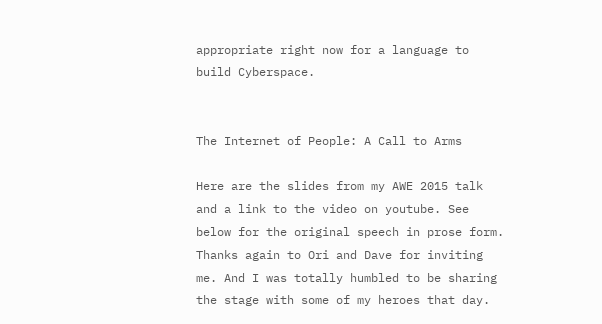appropriate right now for a language to build Cyberspace.


The Internet of People: A Call to Arms

Here are the slides from my AWE 2015 talk and a link to the video on youtube. See below for the original speech in prose form. Thanks again to Ori and Dave for inviting me. And I was totally humbled to be sharing the stage with some of my heroes that day.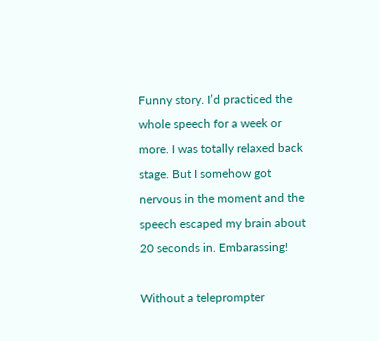Funny story. I’d practiced the whole speech for a week or more. I was totally relaxed back stage. But I somehow got nervous in the moment and the speech escaped my brain about 20 seconds in. Embarassing!

Without a teleprompter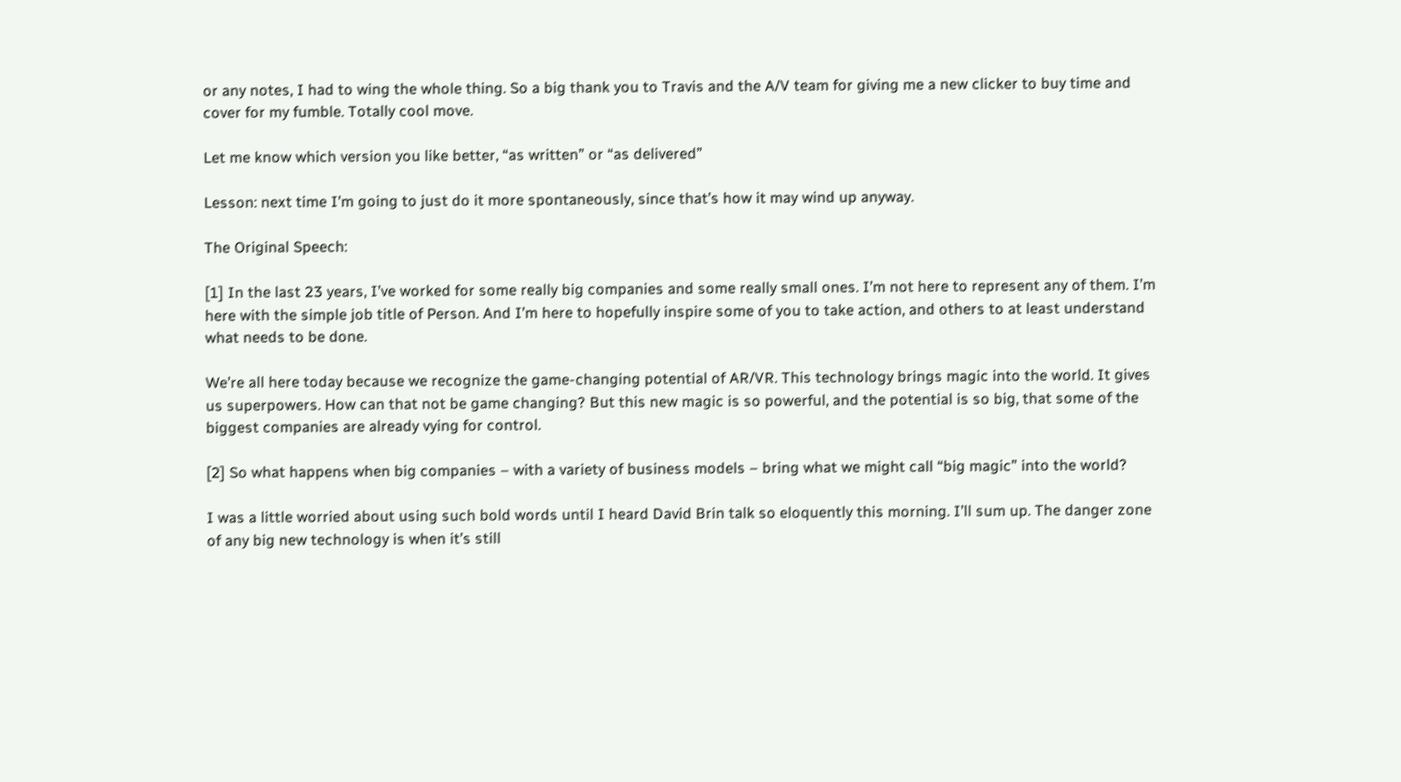or any notes, I had to wing the whole thing. So a big thank you to Travis and the A/V team for giving me a new clicker to buy time and cover for my fumble. Totally cool move.

Let me know which version you like better, “as written” or “as delivered”

Lesson: next time I’m going to just do it more spontaneously, since that’s how it may wind up anyway.

The Original Speech:

[1] In the last 23 years, I’ve worked for some really big companies and some really small ones. I’m not here to represent any of them. I’m here with the simple job title of Person. And I’m here to hopefully inspire some of you to take action, and others to at least understand what needs to be done.

We’re all here today because we recognize the game-changing potential of AR/VR. This technology brings magic into the world. It gives us superpowers. How can that not be game changing? But this new magic is so powerful, and the potential is so big, that some of the biggest companies are already vying for control.

[2] So what happens when big companies – with a variety of business models – bring what we might call “big magic” into the world?

I was a little worried about using such bold words until I heard David Brin talk so eloquently this morning. I’ll sum up. The danger zone of any big new technology is when it’s still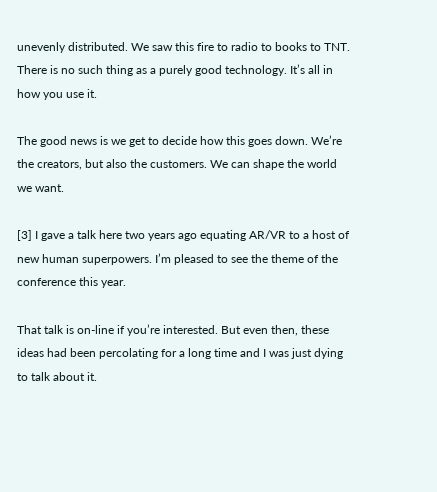unevenly distributed. We saw this fire to radio to books to TNT. There is no such thing as a purely good technology. It’s all in how you use it.

The good news is we get to decide how this goes down. We’re the creators, but also the customers. We can shape the world we want.

[3] I gave a talk here two years ago equating AR/VR to a host of new human superpowers. I’m pleased to see the theme of the conference this year.

That talk is on-line if you’re interested. But even then, these ideas had been percolating for a long time and I was just dying to talk about it.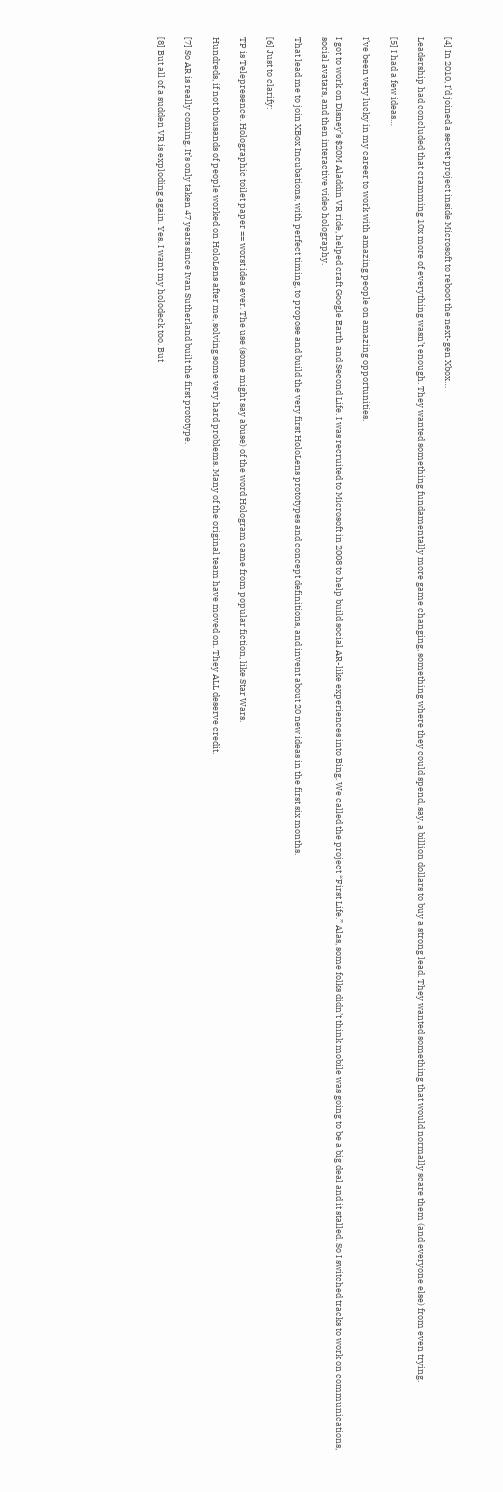[4] In 2010, I’d joined a secret project inside Microsoft to reboot the next-gen Xbox…

Leadership had concluded that cramming 10x more of everything wasn’t enough. They wanted something fundamentally more game changing, something where they could spend, say, a billion dollars to buy a strong lead. They wanted something that would normally scare them (and everyone else) from even trying.

[5] I had a few ideas…

I’ve been very lucky in my career to work with amazing people on amazing opportunities.

I got to work on Disney’s $20M Aladdin VR ride, helped craft Google Earth and Second Life. I was recruited to Microsoft in 2008 to help build social AR-like experiences into Bing. We called the project “First Life.” Alas, some folks didn’t think mobile was going to be a big deal and it stalled. So I switched tracks to work on communications, social avatars, and then interactive video holography.

That lead me to join XBox Incubations, with perfect timing, to propose and build the very first HoloLens prototypes and concept definitions, and invent about 20 new ideas in the first six months.

[6] Just to clarify:

TP is Telepresence. Holographic toilet paper == worst idea ever. The use (some might say abuse) of the word Hologram came from popular fiction, like Star Wars.

Hundreds, if not thousands of people worked on HoloLens after me, solving some very hard problems. Many of the original team have moved on. They ALL deserve credit.

[7] So AR is really coming. It’s only taken 47 years since Ivan Sutherland built the first prototype.

[8] But all of a sudden VR is exploding again. Yes. I want my holodeck too. But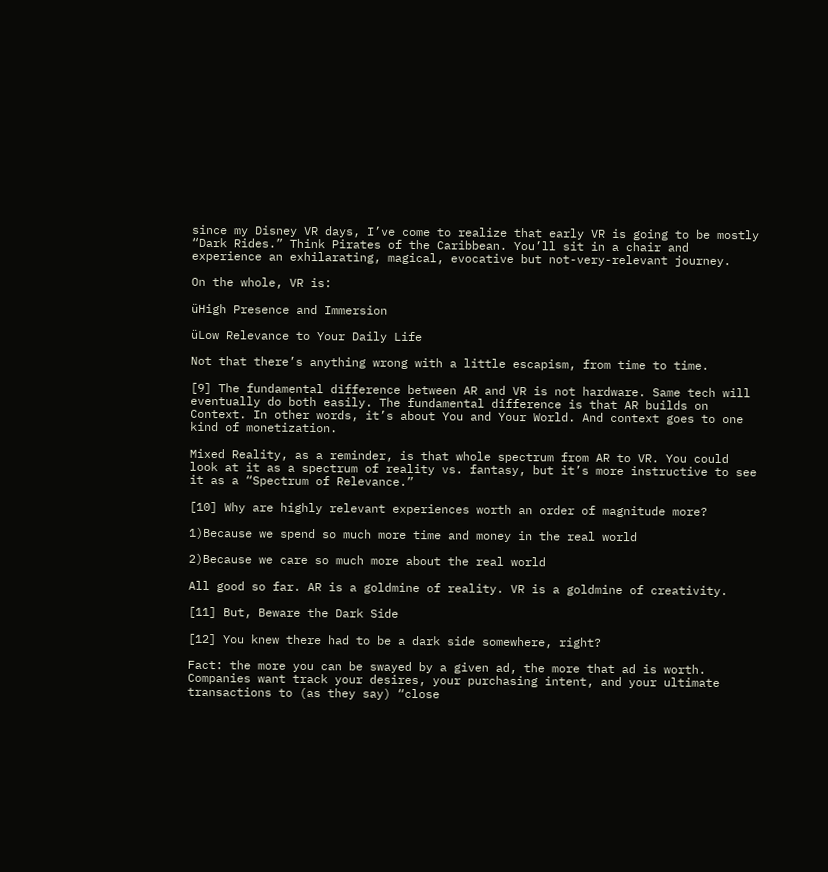since my Disney VR days, I’ve come to realize that early VR is going to be mostly “Dark Rides.” Think Pirates of the Caribbean. You’ll sit in a chair and experience an exhilarating, magical, evocative but not-very-relevant journey.

On the whole, VR is:

üHigh Presence and Immersion

üLow Relevance to Your Daily Life

Not that there’s anything wrong with a little escapism, from time to time.

[9] The fundamental difference between AR and VR is not hardware. Same tech will eventually do both easily. The fundamental difference is that AR builds on Context. In other words, it’s about You and Your World. And context goes to one kind of monetization.

Mixed Reality, as a reminder, is that whole spectrum from AR to VR. You could look at it as a spectrum of reality vs. fantasy, but it’s more instructive to see it as a “Spectrum of Relevance.”

[10] Why are highly relevant experiences worth an order of magnitude more?

1)Because we spend so much more time and money in the real world

2)Because we care so much more about the real world

All good so far. AR is a goldmine of reality. VR is a goldmine of creativity.

[11] But, Beware the Dark Side

[12] You knew there had to be a dark side somewhere, right?

Fact: the more you can be swayed by a given ad, the more that ad is worth. Companies want track your desires, your purchasing intent, and your ultimate transactions to (as they say) “close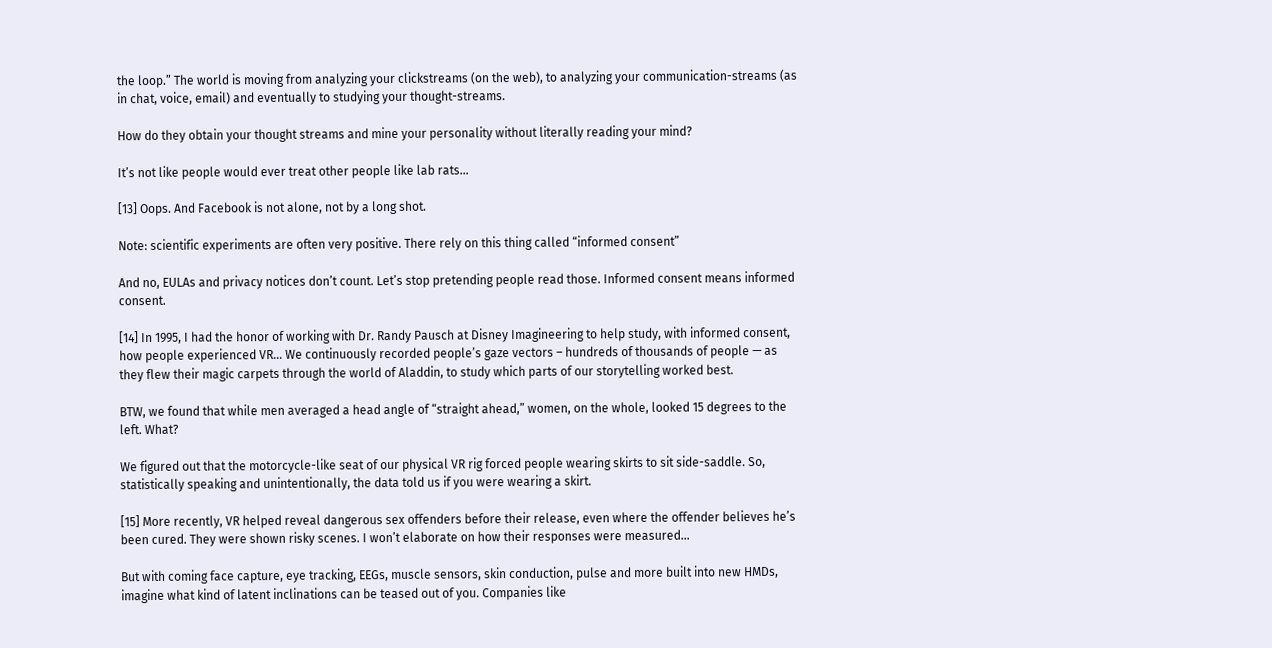the loop.” The world is moving from analyzing your clickstreams (on the web), to analyzing your communication-streams (as in chat, voice, email) and eventually to studying your thought-streams.

How do they obtain your thought streams and mine your personality without literally reading your mind?

It’s not like people would ever treat other people like lab rats…

[13] Oops. And Facebook is not alone, not by a long shot.

Note: scientific experiments are often very positive. There rely on this thing called “informed consent”

And no, EULAs and privacy notices don’t count. Let’s stop pretending people read those. Informed consent means informed consent.

[14] In 1995, I had the honor of working with Dr. Randy Pausch at Disney Imagineering to help study, with informed consent, how people experienced VR… We continuously recorded people’s gaze vectors – hundreds of thousands of people — as they flew their magic carpets through the world of Aladdin, to study which parts of our storytelling worked best.

BTW, we found that while men averaged a head angle of “straight ahead,” women, on the whole, looked 15 degrees to the left. What?

We figured out that the motorcycle-like seat of our physical VR rig forced people wearing skirts to sit side-saddle. So, statistically speaking and unintentionally, the data told us if you were wearing a skirt.

[15] More recently, VR helped reveal dangerous sex offenders before their release, even where the offender believes he’s been cured. They were shown risky scenes. I won’t elaborate on how their responses were measured…

But with coming face capture, eye tracking, EEGs, muscle sensors, skin conduction, pulse and more built into new HMDs, imagine what kind of latent inclinations can be teased out of you. Companies like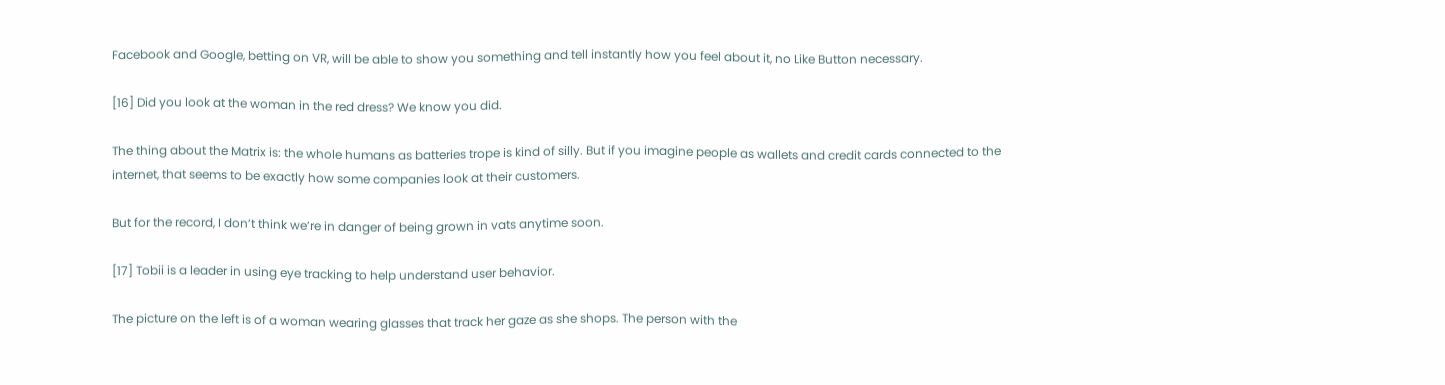Facebook and Google, betting on VR, will be able to show you something and tell instantly how you feel about it, no Like Button necessary.

[16] Did you look at the woman in the red dress? We know you did.

The thing about the Matrix is: the whole humans as batteries trope is kind of silly. But if you imagine people as wallets and credit cards connected to the internet, that seems to be exactly how some companies look at their customers.

But for the record, I don’t think we’re in danger of being grown in vats anytime soon.

[17] Tobii is a leader in using eye tracking to help understand user behavior.

The picture on the left is of a woman wearing glasses that track her gaze as she shops. The person with the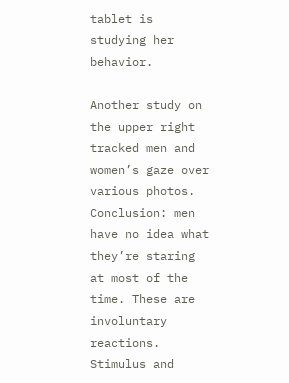tablet is studying her behavior.

Another study on the upper right tracked men and women’s gaze over various photos. Conclusion: men have no idea what they’re staring at most of the time. These are involuntary reactions. Stimulus and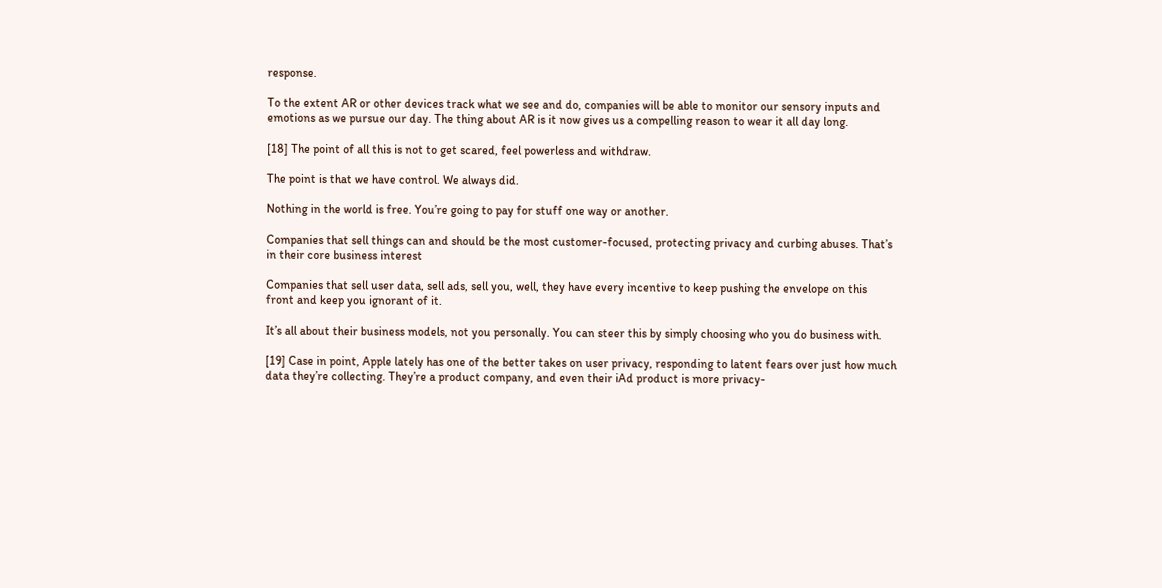response.

To the extent AR or other devices track what we see and do, companies will be able to monitor our sensory inputs and emotions as we pursue our day. The thing about AR is it now gives us a compelling reason to wear it all day long.

[18] The point of all this is not to get scared, feel powerless and withdraw.

The point is that we have control. We always did.

Nothing in the world is free. You’re going to pay for stuff one way or another.

Companies that sell things can and should be the most customer-focused, protecting privacy and curbing abuses. That’s in their core business interest

Companies that sell user data, sell ads, sell you, well, they have every incentive to keep pushing the envelope on this front and keep you ignorant of it.

It’s all about their business models, not you personally. You can steer this by simply choosing who you do business with.

[19] Case in point, Apple lately has one of the better takes on user privacy, responding to latent fears over just how much data they’re collecting. They’re a product company, and even their iAd product is more privacy-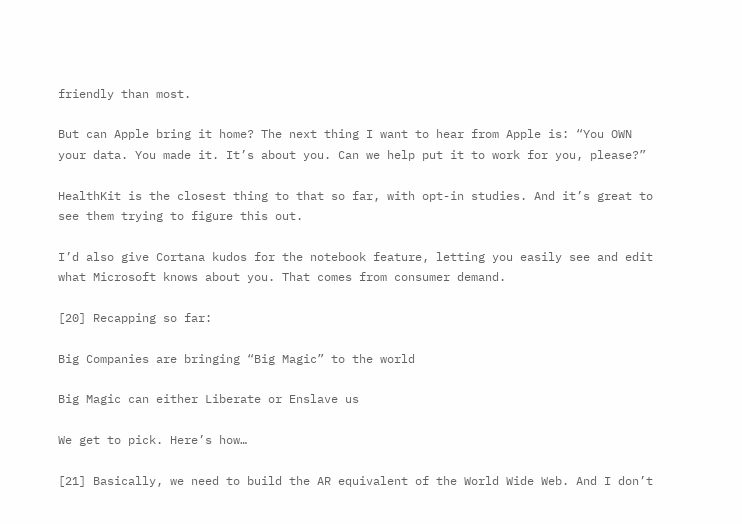friendly than most.

But can Apple bring it home? The next thing I want to hear from Apple is: “You OWN your data. You made it. It’s about you. Can we help put it to work for you, please?”

HealthKit is the closest thing to that so far, with opt-in studies. And it’s great to see them trying to figure this out.

I’d also give Cortana kudos for the notebook feature, letting you easily see and edit what Microsoft knows about you. That comes from consumer demand.

[20] Recapping so far:

Big Companies are bringing “Big Magic” to the world

Big Magic can either Liberate or Enslave us

We get to pick. Here’s how…

[21] Basically, we need to build the AR equivalent of the World Wide Web. And I don’t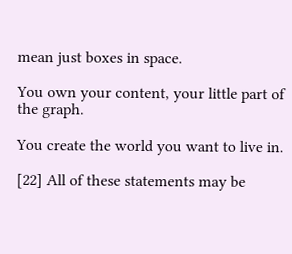mean just boxes in space.

You own your content, your little part of the graph.

You create the world you want to live in.

[22] All of these statements may be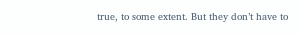true, to some extent. But they don’t have to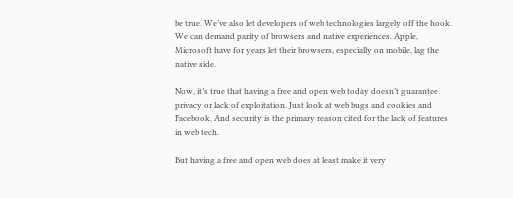be true. We’ve also let developers of web technologies largely off the hook. We can demand parity of browsers and native experiences. Apple, Microsoft have for years let their browsers, especially on mobile, lag the native side.

Now, it’s true that having a free and open web today doesn’t guarantee privacy or lack of exploitation. Just look at web bugs and cookies and Facebook. And security is the primary reason cited for the lack of features in web tech.

But having a free and open web does at least make it very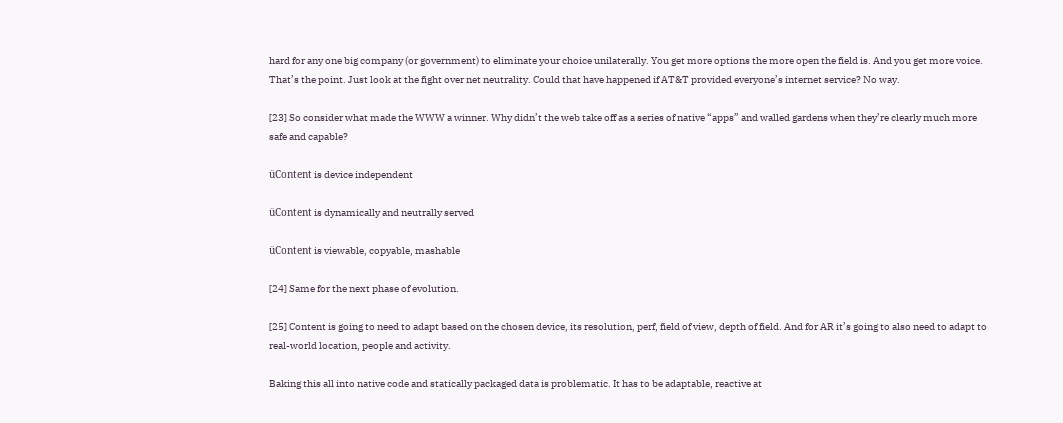hard for any one big company (or government) to eliminate your choice unilaterally. You get more options the more open the field is. And you get more voice. That’s the point. Just look at the fight over net neutrality. Could that have happened if AT&T provided everyone’s internet service? No way.

[23] So consider what made the WWW a winner. Why didn’t the web take off as a series of native “apps” and walled gardens when they’re clearly much more safe and capable?

üContent is device independent

üContent is dynamically and neutrally served

üContent is viewable, copyable, mashable

[24] Same for the next phase of evolution.

[25] Content is going to need to adapt based on the chosen device, its resolution, perf, field of view, depth of field. And for AR it’s going to also need to adapt to real-world location, people and activity.

Baking this all into native code and statically packaged data is problematic. It has to be adaptable, reactive at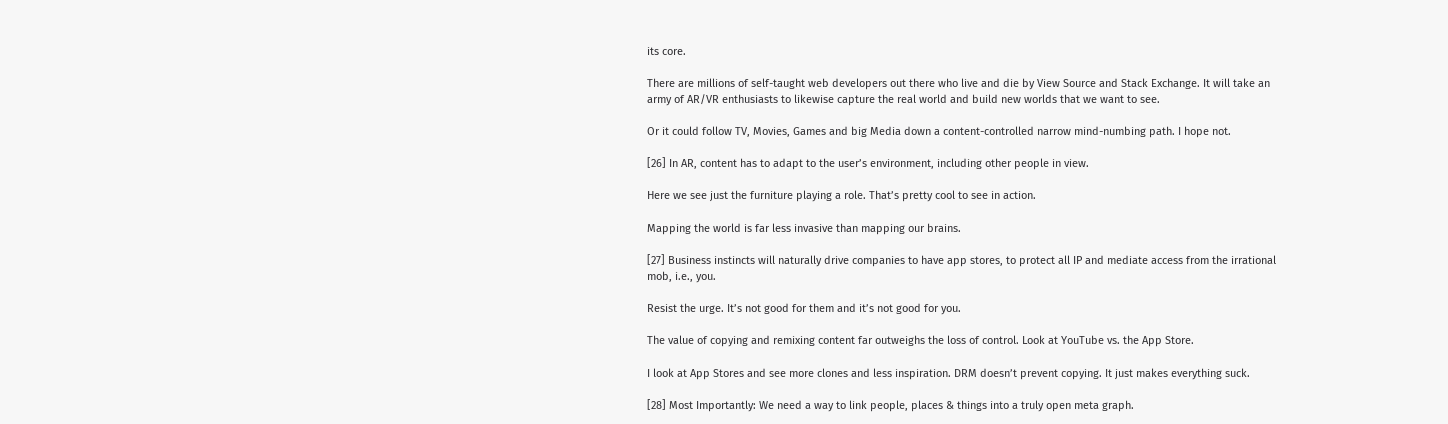its core.

There are millions of self-taught web developers out there who live and die by View Source and Stack Exchange. It will take an army of AR/VR enthusiasts to likewise capture the real world and build new worlds that we want to see.

Or it could follow TV, Movies, Games and big Media down a content-controlled narrow mind-numbing path. I hope not.

[26] In AR, content has to adapt to the user’s environment, including other people in view.

Here we see just the furniture playing a role. That’s pretty cool to see in action.

Mapping the world is far less invasive than mapping our brains.

[27] Business instincts will naturally drive companies to have app stores, to protect all IP and mediate access from the irrational mob, i.e., you.

Resist the urge. It’s not good for them and it’s not good for you.

The value of copying and remixing content far outweighs the loss of control. Look at YouTube vs. the App Store.

I look at App Stores and see more clones and less inspiration. DRM doesn’t prevent copying. It just makes everything suck.

[28] Most Importantly: We need a way to link people, places & things into a truly open meta graph.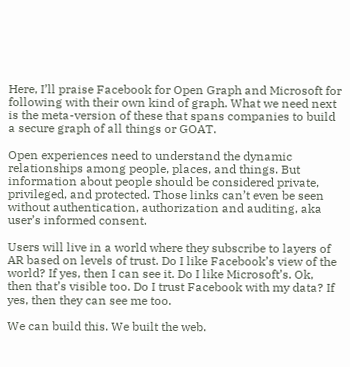Here, I’ll praise Facebook for Open Graph and Microsoft for following with their own kind of graph. What we need next is the meta-version of these that spans companies to build a secure graph of all things or GOAT.

Open experiences need to understand the dynamic relationships among people, places, and things. But information about people should be considered private, privileged, and protected. Those links can’t even be seen without authentication, authorization and auditing, aka user’s informed consent.

Users will live in a world where they subscribe to layers of AR based on levels of trust. Do I like Facebook’s view of the world? If yes, then I can see it. Do I like Microsoft’s. Ok, then that’s visible too. Do I trust Facebook with my data? If yes, then they can see me too.

We can build this. We built the web.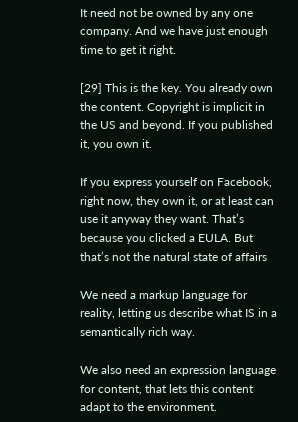It need not be owned by any one company. And we have just enough time to get it right.

[29] This is the key. You already own the content. Copyright is implicit in the US and beyond. If you published it, you own it.

If you express yourself on Facebook, right now, they own it, or at least can use it anyway they want. That’s because you clicked a EULA. But that’s not the natural state of affairs

We need a markup language for reality, letting us describe what IS in a semantically rich way.

We also need an expression language for content, that lets this content adapt to the environment.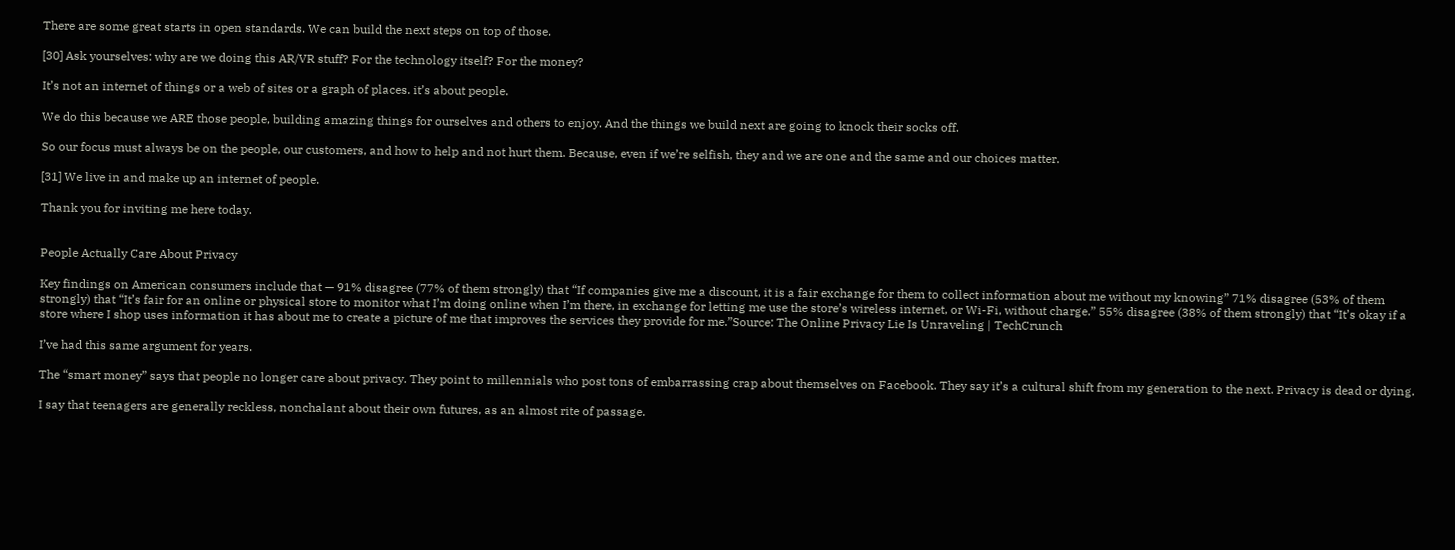There are some great starts in open standards. We can build the next steps on top of those.

[30] Ask yourselves: why are we doing this AR/VR stuff? For the technology itself? For the money?

It’s not an internet of things or a web of sites or a graph of places. it’s about people.

We do this because we ARE those people, building amazing things for ourselves and others to enjoy. And the things we build next are going to knock their socks off.

So our focus must always be on the people, our customers, and how to help and not hurt them. Because, even if we’re selfish, they and we are one and the same and our choices matter.

[31] We live in and make up an internet of people.

Thank you for inviting me here today.


People Actually Care About Privacy

Key findings on American consumers include that — 91% disagree (77% of them strongly) that “If companies give me a discount, it is a fair exchange for them to collect information about me without my knowing” 71% disagree (53% of them strongly) that “It’s fair for an online or physical store to monitor what I’m doing online when I’m there, in exchange for letting me use the store’s wireless internet, or Wi-Fi, without charge.” 55% disagree (38% of them strongly) that “It’s okay if a store where I shop uses information it has about me to create a picture of me that improves the services they provide for me.”Source: The Online Privacy Lie Is Unraveling | TechCrunch

I’ve had this same argument for years.

The “smart money” says that people no longer care about privacy. They point to millennials who post tons of embarrassing crap about themselves on Facebook. They say it’s a cultural shift from my generation to the next. Privacy is dead or dying.

I say that teenagers are generally reckless, nonchalant about their own futures, as an almost rite of passage.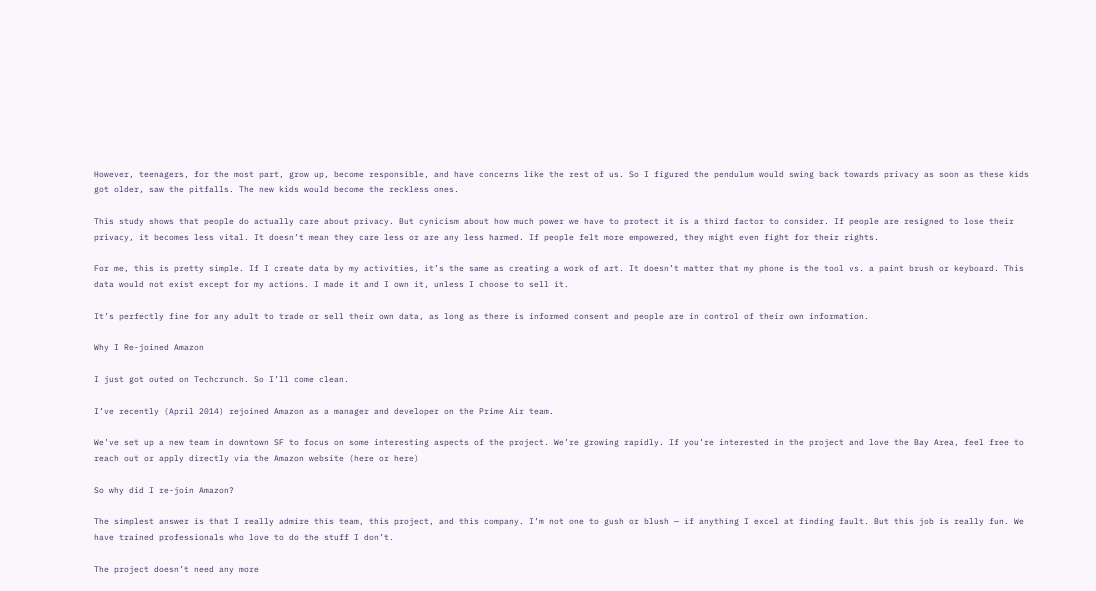However, teenagers, for the most part, grow up, become responsible, and have concerns like the rest of us. So I figured the pendulum would swing back towards privacy as soon as these kids got older, saw the pitfalls. The new kids would become the reckless ones.

This study shows that people do actually care about privacy. But cynicism about how much power we have to protect it is a third factor to consider. If people are resigned to lose their privacy, it becomes less vital. It doesn’t mean they care less or are any less harmed. If people felt more empowered, they might even fight for their rights.

For me, this is pretty simple. If I create data by my activities, it’s the same as creating a work of art. It doesn’t matter that my phone is the tool vs. a paint brush or keyboard. This data would not exist except for my actions. I made it and I own it, unless I choose to sell it.

It’s perfectly fine for any adult to trade or sell their own data, as long as there is informed consent and people are in control of their own information.

Why I Re-joined Amazon

I just got outed on Techcrunch. So I’ll come clean.

I’ve recently (April 2014) rejoined Amazon as a manager and developer on the Prime Air team.

We’ve set up a new team in downtown SF to focus on some interesting aspects of the project. We’re growing rapidly. If you’re interested in the project and love the Bay Area, feel free to reach out or apply directly via the Amazon website (here or here)

So why did I re-join Amazon?

The simplest answer is that I really admire this team, this project, and this company. I’m not one to gush or blush — if anything I excel at finding fault. But this job is really fun. We have trained professionals who love to do the stuff I don’t.

The project doesn’t need any more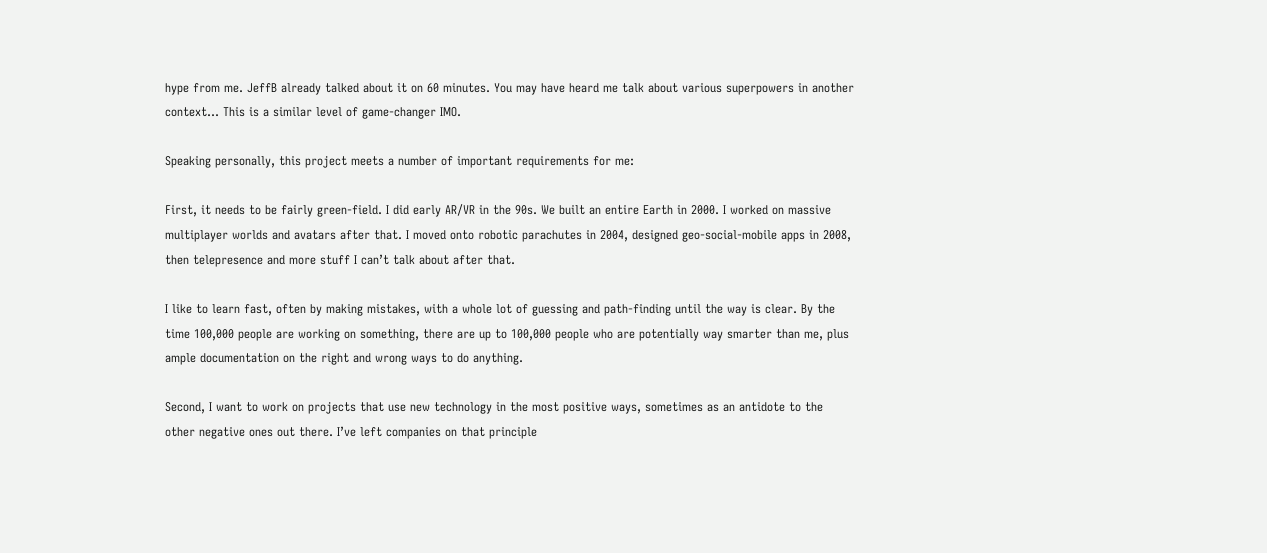hype from me. JeffB already talked about it on 60 minutes. You may have heard me talk about various superpowers in another context… This is a similar level of game-changer IMO.

Speaking personally, this project meets a number of important requirements for me:

First, it needs to be fairly green-field. I did early AR/VR in the 90s. We built an entire Earth in 2000. I worked on massive multiplayer worlds and avatars after that. I moved onto robotic parachutes in 2004, designed geo-social-mobile apps in 2008, then telepresence and more stuff I can’t talk about after that.

I like to learn fast, often by making mistakes, with a whole lot of guessing and path-finding until the way is clear. By the time 100,000 people are working on something, there are up to 100,000 people who are potentially way smarter than me, plus ample documentation on the right and wrong ways to do anything.

Second, I want to work on projects that use new technology in the most positive ways, sometimes as an antidote to the other negative ones out there. I’ve left companies on that principle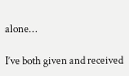alone…

I’ve both given and received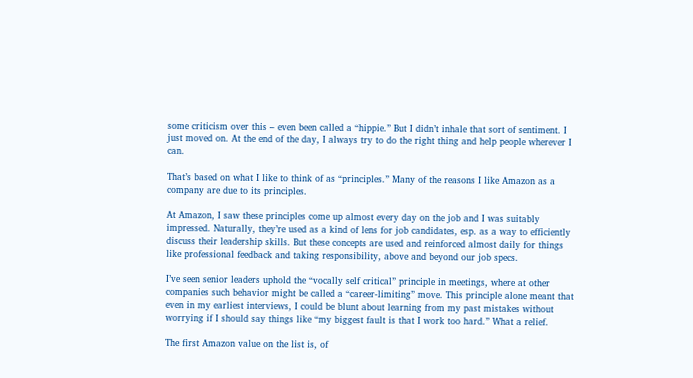some criticism over this – even been called a “hippie.” But I didn’t inhale that sort of sentiment. I just moved on. At the end of the day, I always try to do the right thing and help people wherever I can.

That’s based on what I like to think of as “principles.” Many of the reasons I like Amazon as a company are due to its principles.

At Amazon, I saw these principles come up almost every day on the job and I was suitably impressed. Naturally, they’re used as a kind of lens for job candidates, esp. as a way to efficiently discuss their leadership skills. But these concepts are used and reinforced almost daily for things like professional feedback and taking responsibility, above and beyond our job specs.

I’ve seen senior leaders uphold the “vocally self critical” principle in meetings, where at other companies such behavior might be called a “career-limiting” move. This principle alone meant that even in my earliest interviews, I could be blunt about learning from my past mistakes without worrying if I should say things like “my biggest fault is that I work too hard.” What a relief.

The first Amazon value on the list is, of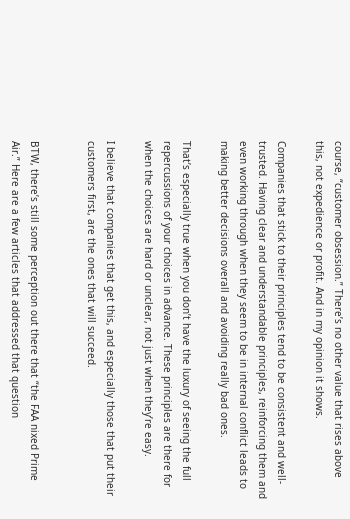course, “customer obsession.” There’s no other value that rises above this, not expedience or profit. And in my opinion it shows.

Companies that stick to their principles tend to be consistent and well-trusted. Having clear and understandable principles, reinforcing them and even working through when they seem to be in internal conflict leads to making better decisions overall and avoiding really bad ones.

That’s especially true when you don’t have the luxury of seeing the full repercussions of your choices in advance. These principles are there for when the choices are hard or unclear, not just when they’re easy.

I believe that companies that get this, and especially those that put their customers first, are the ones that will succeed.


BTW, there’s still some perception out there that “the FAA nixed Prime Air.” Here are a few articles that addressed that question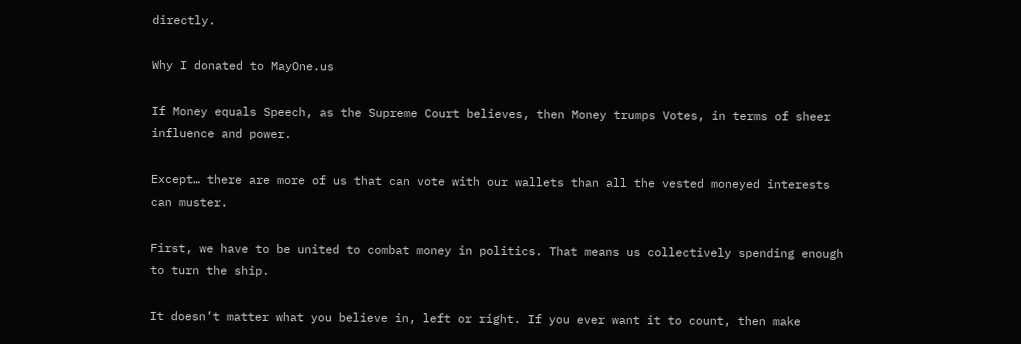directly.

Why I donated to MayOne.us

If Money equals Speech, as the Supreme Court believes, then Money trumps Votes, in terms of sheer influence and power.

Except… there are more of us that can vote with our wallets than all the vested moneyed interests can muster.

First, we have to be united to combat money in politics. That means us collectively spending enough to turn the ship.

It doesn’t matter what you believe in, left or right. If you ever want it to count, then make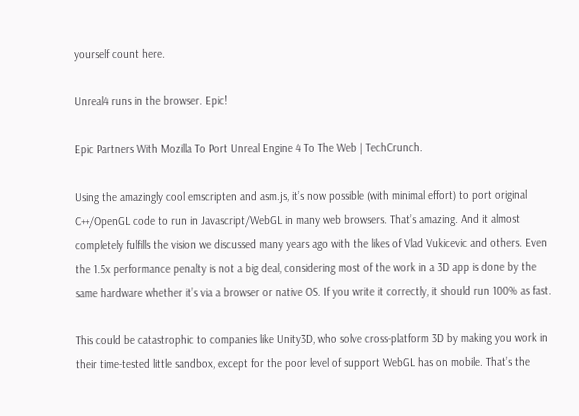yourself count here.

Unreal4 runs in the browser. Epic!

Epic Partners With Mozilla To Port Unreal Engine 4 To The Web | TechCrunch.

Using the amazingly cool emscripten and asm.js, it’s now possible (with minimal effort) to port original C++/OpenGL code to run in Javascript/WebGL in many web browsers. That’s amazing. And it almost completely fulfills the vision we discussed many years ago with the likes of Vlad Vukicevic and others. Even the 1.5x performance penalty is not a big deal, considering most of the work in a 3D app is done by the same hardware whether it’s via a browser or native OS. If you write it correctly, it should run 100% as fast.

This could be catastrophic to companies like Unity3D, who solve cross-platform 3D by making you work in their time-tested little sandbox, except for the poor level of support WebGL has on mobile. That’s the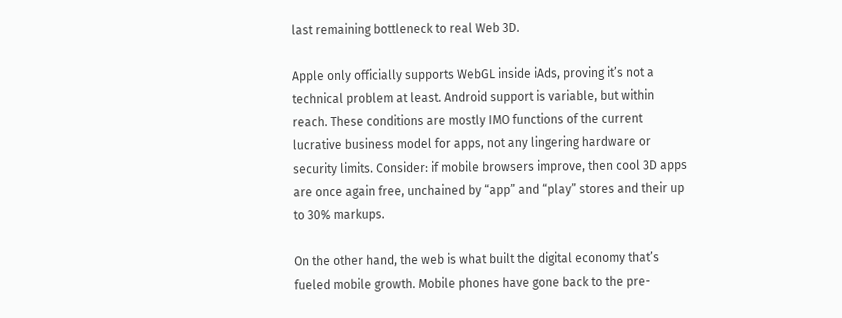last remaining bottleneck to real Web 3D.

Apple only officially supports WebGL inside iAds, proving it’s not a technical problem at least. Android support is variable, but within reach. These conditions are mostly IMO functions of the current lucrative business model for apps, not any lingering hardware or security limits. Consider: if mobile browsers improve, then cool 3D apps are once again free, unchained by “app” and “play” stores and their up to 30% markups.

On the other hand, the web is what built the digital economy that’s fueled mobile growth. Mobile phones have gone back to the pre-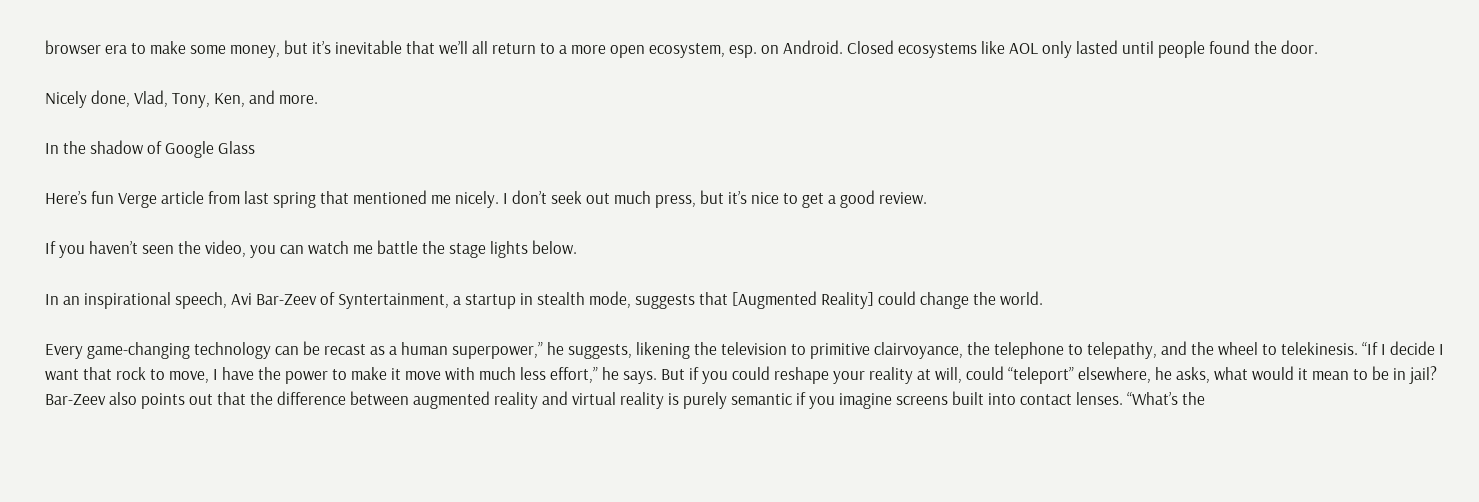browser era to make some money, but it’s inevitable that we’ll all return to a more open ecosystem, esp. on Android. Closed ecosystems like AOL only lasted until people found the door.

Nicely done, Vlad, Tony, Ken, and more.

In the shadow of Google Glass

Here’s fun Verge article from last spring that mentioned me nicely. I don’t seek out much press, but it’s nice to get a good review.

If you haven’t seen the video, you can watch me battle the stage lights below.

In an inspirational speech, Avi Bar-Zeev of Syntertainment, a startup in stealth mode, suggests that [Augmented Reality] could change the world.

Every game-changing technology can be recast as a human superpower,” he suggests, likening the television to primitive clairvoyance, the telephone to telepathy, and the wheel to telekinesis. “If I decide I want that rock to move, I have the power to make it move with much less effort,” he says. But if you could reshape your reality at will, could “teleport” elsewhere, he asks, what would it mean to be in jail? Bar-Zeev also points out that the difference between augmented reality and virtual reality is purely semantic if you imagine screens built into contact lenses. “What’s the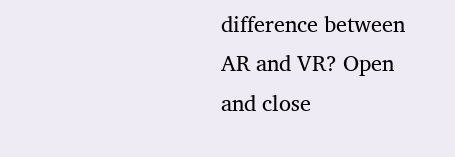difference between AR and VR? Open and close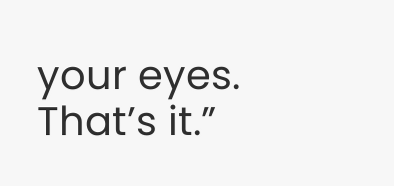your eyes. That’s it.”